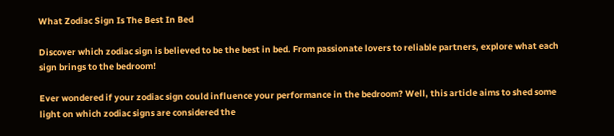What Zodiac Sign Is The Best In Bed

Discover which zodiac sign is believed to be the best in bed. From passionate lovers to reliable partners, explore what each sign brings to the bedroom!

Ever wondered if your zodiac sign could influence your performance in the bedroom? Well, this article aims to shed some light on which zodiac signs are considered the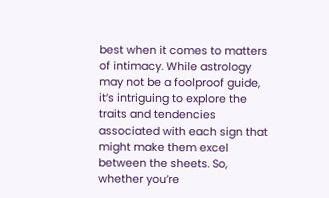best when it comes to matters of intimacy. While astrology may not be a foolproof guide, it’s intriguing to explore the traits and tendencies associated with each sign that might make them excel between the sheets. So, whether you’re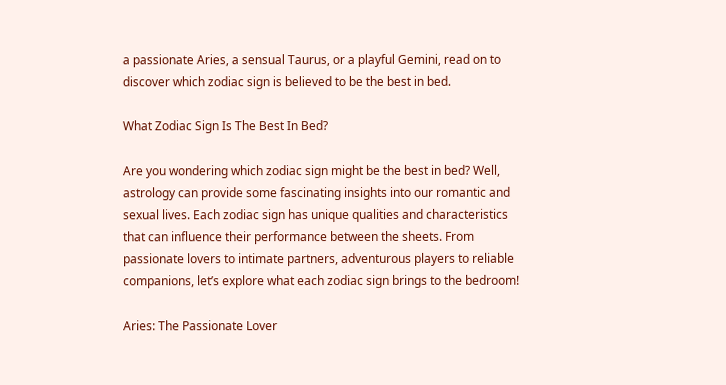a passionate Aries, a sensual Taurus, or a playful Gemini, read on to discover which zodiac sign is believed to be the best in bed.

What Zodiac Sign Is The Best In Bed?

Are you wondering which zodiac sign might be the best in bed? Well, astrology can provide some fascinating insights into our romantic and sexual lives. Each zodiac sign has unique qualities and characteristics that can influence their performance between the sheets. From passionate lovers to intimate partners, adventurous players to reliable companions, let’s explore what each zodiac sign brings to the bedroom!

Aries: The Passionate Lover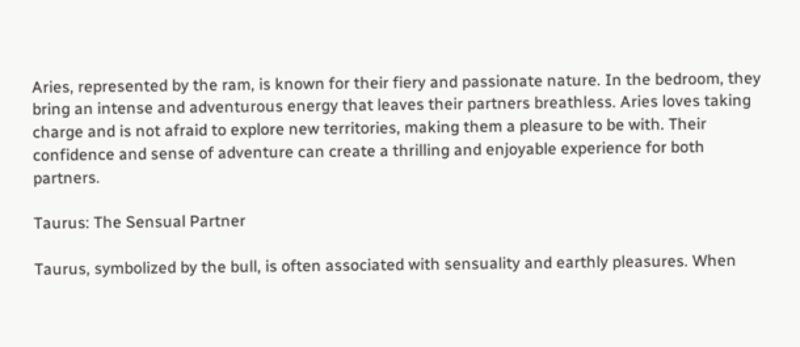Aries, represented by the ram, is known for their fiery and passionate nature. In the bedroom, they bring an intense and adventurous energy that leaves their partners breathless. Aries loves taking charge and is not afraid to explore new territories, making them a pleasure to be with. Their confidence and sense of adventure can create a thrilling and enjoyable experience for both partners.

Taurus: The Sensual Partner

Taurus, symbolized by the bull, is often associated with sensuality and earthly pleasures. When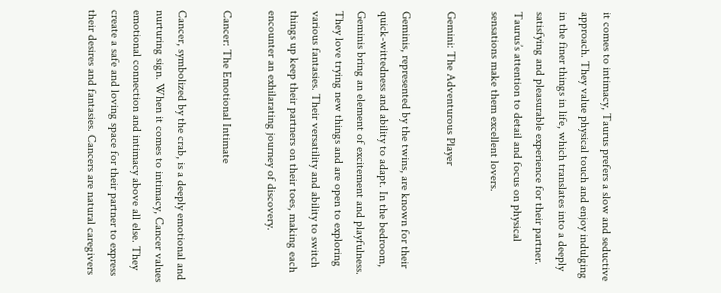it comes to intimacy, Taurus prefers a slow and seductive approach. They value physical touch and enjoy indulging in the finer things in life, which translates into a deeply satisfying and pleasurable experience for their partner. Taurus’s attention to detail and focus on physical sensations make them excellent lovers.

Gemini: The Adventurous Player

Geminis, represented by the twins, are known for their quick-wittedness and ability to adapt. In the bedroom, Geminis bring an element of excitement and playfulness. They love trying new things and are open to exploring various fantasies. Their versatility and ability to switch things up keep their partners on their toes, making each encounter an exhilarating journey of discovery.

Cancer: The Emotional Intimate

Cancer, symbolized by the crab, is a deeply emotional and nurturing sign. When it comes to intimacy, Cancer values emotional connection and intimacy above all else. They create a safe and loving space for their partner to express their desires and fantasies. Cancers are natural caregivers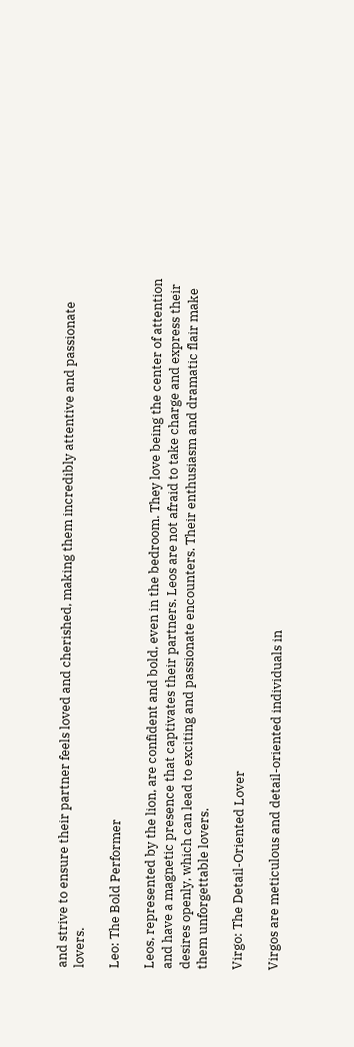and strive to ensure their partner feels loved and cherished, making them incredibly attentive and passionate lovers.

Leo: The Bold Performer

Leos, represented by the lion, are confident and bold, even in the bedroom. They love being the center of attention and have a magnetic presence that captivates their partners. Leos are not afraid to take charge and express their desires openly, which can lead to exciting and passionate encounters. Their enthusiasm and dramatic flair make them unforgettable lovers.

Virgo: The Detail-Oriented Lover

Virgos are meticulous and detail-oriented individuals in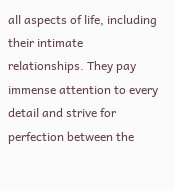all aspects of life, including their intimate relationships. They pay immense attention to every detail and strive for perfection between the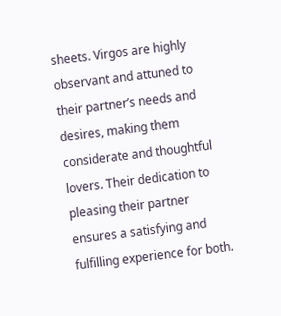sheets. Virgos are highly observant and attuned to their partner’s needs and desires, making them considerate and thoughtful lovers. Their dedication to pleasing their partner ensures a satisfying and fulfilling experience for both.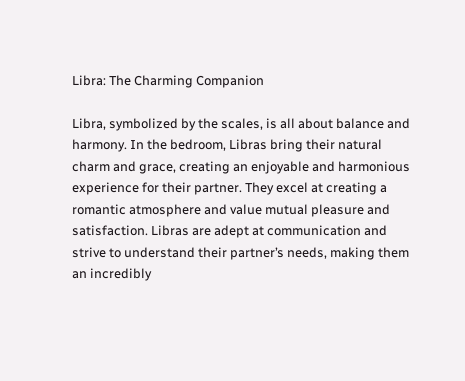Libra: The Charming Companion

Libra, symbolized by the scales, is all about balance and harmony. In the bedroom, Libras bring their natural charm and grace, creating an enjoyable and harmonious experience for their partner. They excel at creating a romantic atmosphere and value mutual pleasure and satisfaction. Libras are adept at communication and strive to understand their partner’s needs, making them an incredibly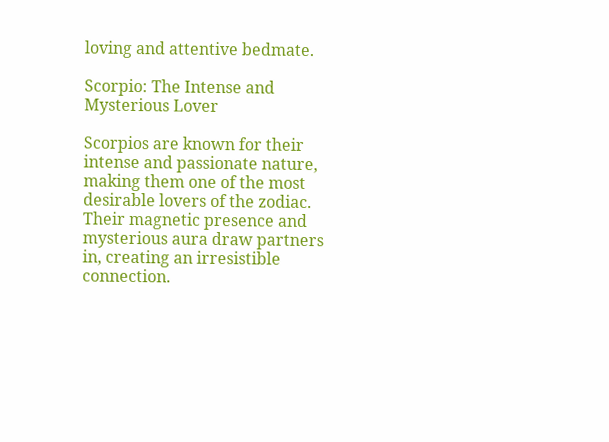loving and attentive bedmate.

Scorpio: The Intense and Mysterious Lover

Scorpios are known for their intense and passionate nature, making them one of the most desirable lovers of the zodiac. Their magnetic presence and mysterious aura draw partners in, creating an irresistible connection.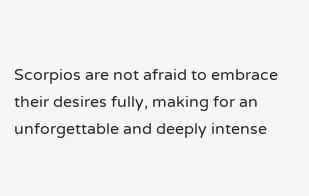Scorpios are not afraid to embrace their desires fully, making for an unforgettable and deeply intense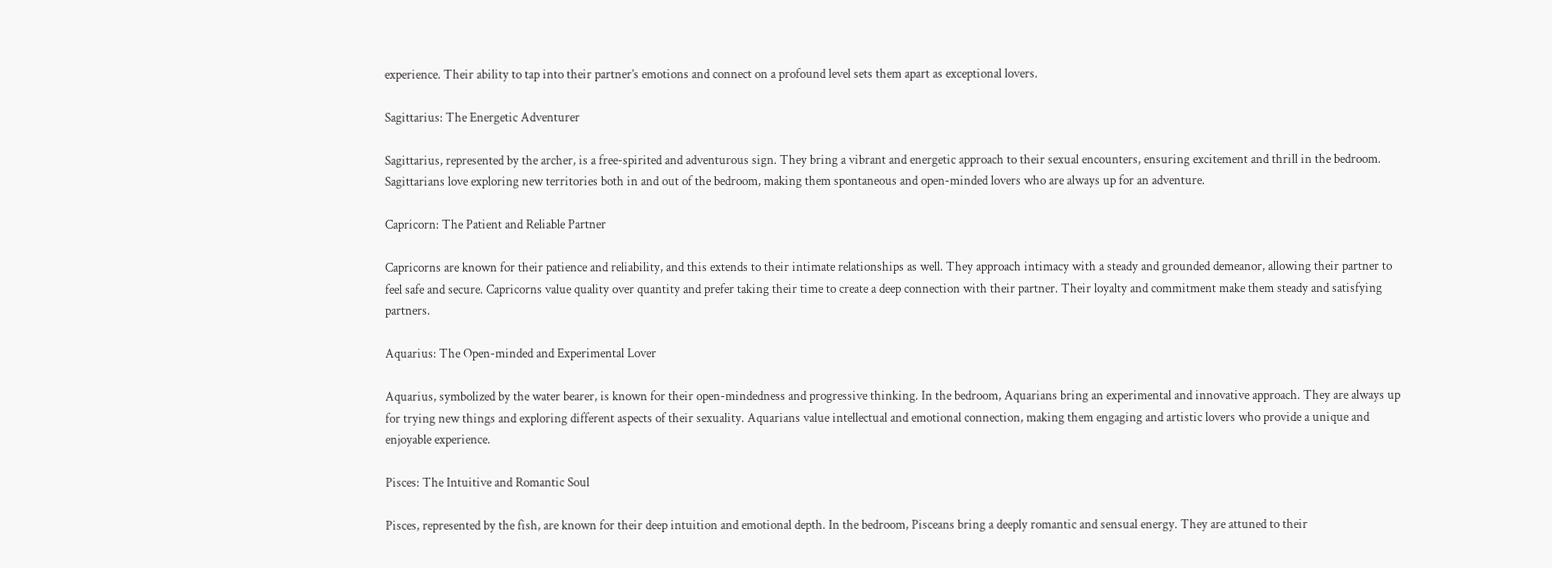experience. Their ability to tap into their partner’s emotions and connect on a profound level sets them apart as exceptional lovers.

Sagittarius: The Energetic Adventurer

Sagittarius, represented by the archer, is a free-spirited and adventurous sign. They bring a vibrant and energetic approach to their sexual encounters, ensuring excitement and thrill in the bedroom. Sagittarians love exploring new territories both in and out of the bedroom, making them spontaneous and open-minded lovers who are always up for an adventure.

Capricorn: The Patient and Reliable Partner

Capricorns are known for their patience and reliability, and this extends to their intimate relationships as well. They approach intimacy with a steady and grounded demeanor, allowing their partner to feel safe and secure. Capricorns value quality over quantity and prefer taking their time to create a deep connection with their partner. Their loyalty and commitment make them steady and satisfying partners.

Aquarius: The Open-minded and Experimental Lover

Aquarius, symbolized by the water bearer, is known for their open-mindedness and progressive thinking. In the bedroom, Aquarians bring an experimental and innovative approach. They are always up for trying new things and exploring different aspects of their sexuality. Aquarians value intellectual and emotional connection, making them engaging and artistic lovers who provide a unique and enjoyable experience.

Pisces: The Intuitive and Romantic Soul

Pisces, represented by the fish, are known for their deep intuition and emotional depth. In the bedroom, Pisceans bring a deeply romantic and sensual energy. They are attuned to their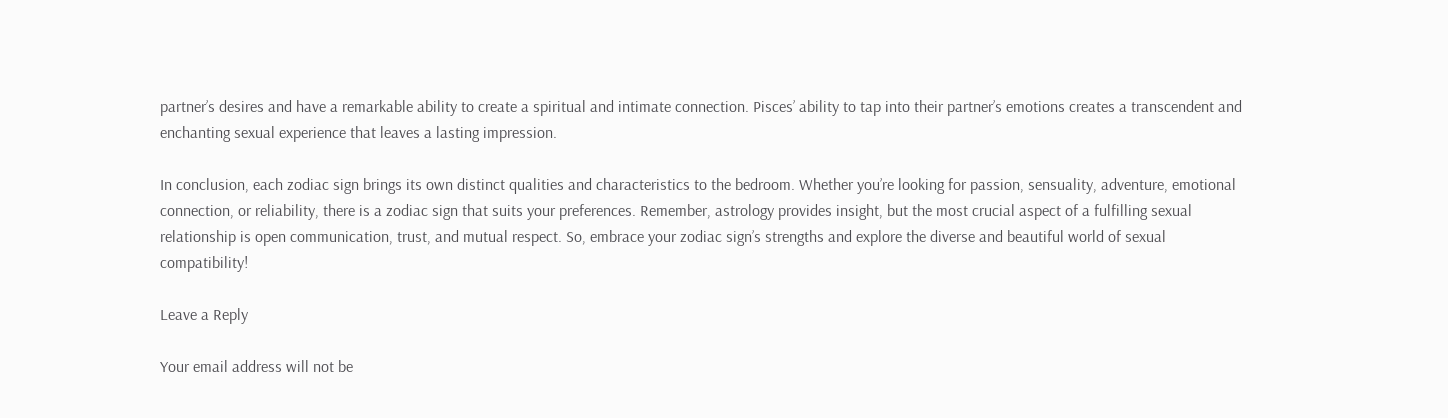partner’s desires and have a remarkable ability to create a spiritual and intimate connection. Pisces’ ability to tap into their partner’s emotions creates a transcendent and enchanting sexual experience that leaves a lasting impression.

In conclusion, each zodiac sign brings its own distinct qualities and characteristics to the bedroom. Whether you’re looking for passion, sensuality, adventure, emotional connection, or reliability, there is a zodiac sign that suits your preferences. Remember, astrology provides insight, but the most crucial aspect of a fulfilling sexual relationship is open communication, trust, and mutual respect. So, embrace your zodiac sign’s strengths and explore the diverse and beautiful world of sexual compatibility!

Leave a Reply

Your email address will not be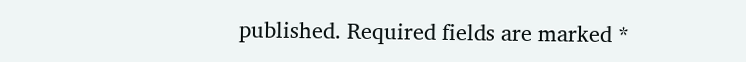published. Required fields are marked *